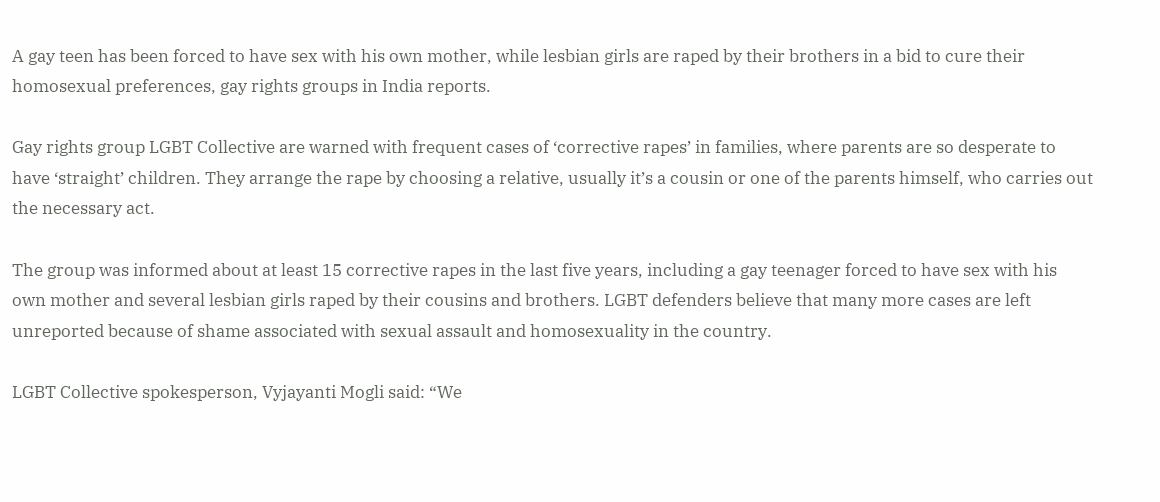A gay teen has been forced to have sex with his own mother, while lesbian girls are raped by their brothers in a bid to cure their homosexual preferences, gay rights groups in India reports.

Gay rights group LGBT Collective are warned with frequent cases of ‘corrective rapes’ in families, where parents are so desperate to have ‘straight’ children. They arrange the rape by choosing a relative, usually it’s a cousin or one of the parents himself, who carries out the necessary act.

The group was informed about at least 15 corrective rapes in the last five years, including a gay teenager forced to have sex with his own mother and several lesbian girls raped by their cousins and brothers. LGBT defenders believe that many more cases are left unreported because of shame associated with sexual assault and homosexuality in the country.

LGBT Collective spokesperson, Vyjayanti Mogli said: “We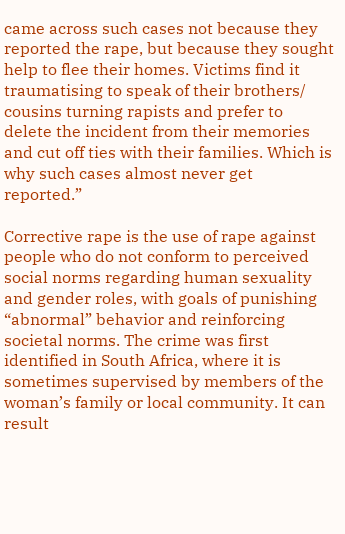came across such cases not because they reported the rape, but because they sought help to flee their homes. Victims find it traumatising to speak of their brothers/ cousins turning rapists and prefer to delete the incident from their memories and cut off ties with their families. Which is why such cases almost never get reported.”

Corrective rape is the use of rape against people who do not conform to perceived social norms regarding human sexuality and gender roles, with goals of punishing “abnormal” behavior and reinforcing societal norms. The crime was first identified in South Africa, where it is sometimes supervised by members of the woman’s family or local community. It can result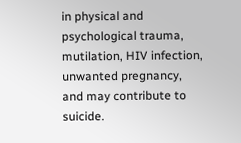in physical and psychological trauma, mutilation, HIV infection, unwanted pregnancy, and may contribute to suicide.